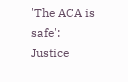'The ACA is safe': Justice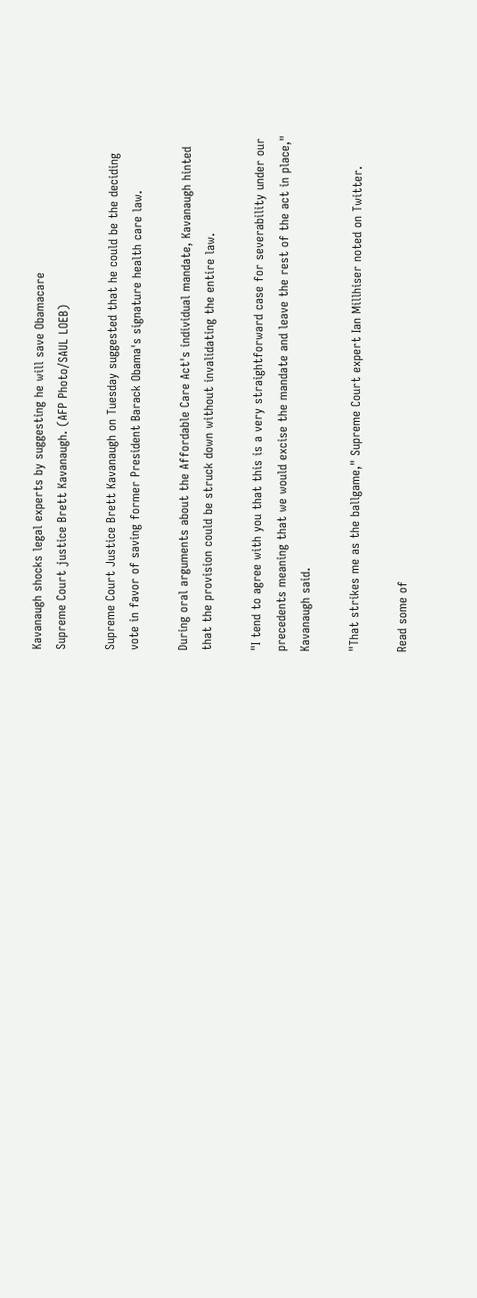Kavanaugh shocks legal experts by suggesting he will save Obamacare
Supreme Court justice Brett Kavanaugh. (AFP Photo/SAUL LOEB)

Supreme Court Justice Brett Kavanaugh on Tuesday suggested that he could be the deciding vote in favor of saving former President Barack Obama's signature health care law.

During oral arguments about the Affordable Care Act's individual mandate, Kavanaugh hinted that the provision could be struck down without invalidating the entire law.

"I tend to agree with you that this is a very straightforward case for severability under our precedents meaning that we would excise the mandate and leave the rest of the act in place," Kavanaugh said.

"That strikes me as the ballgame," Supreme Court expert Ian Millhiser noted on Twitter.

Read some of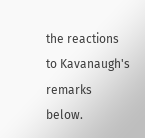the reactions to Kavanaugh's remarks below.